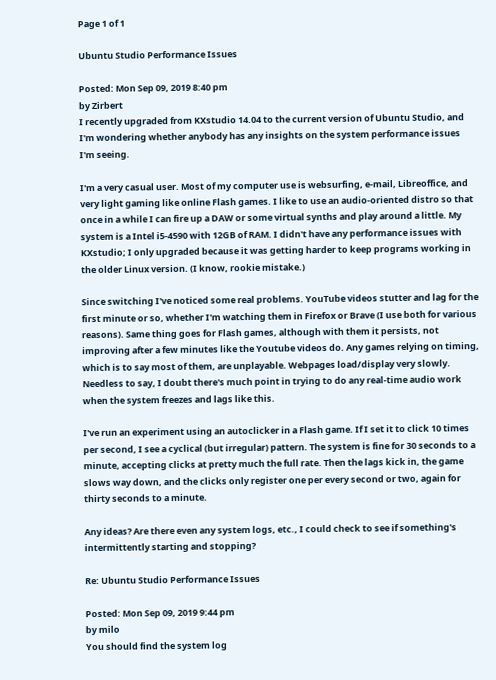Page 1 of 1

Ubuntu Studio Performance Issues

Posted: Mon Sep 09, 2019 8:40 pm
by Zirbert
I recently upgraded from KXstudio 14.04 to the current version of Ubuntu Studio, and I'm wondering whether anybody has any insights on the system performance issues I'm seeing.

I'm a very casual user. Most of my computer use is websurfing, e-mail, Libreoffice, and very light gaming like online Flash games. I like to use an audio-oriented distro so that once in a while I can fire up a DAW or some virtual synths and play around a little. My system is a Intel i5-4590 with 12GB of RAM. I didn't have any performance issues with KXstudio; I only upgraded because it was getting harder to keep programs working in the older Linux version. (I know, rookie mistake.)

Since switching I've noticed some real problems. YouTube videos stutter and lag for the first minute or so, whether I'm watching them in Firefox or Brave (I use both for various reasons). Same thing goes for Flash games, although with them it persists, not improving after a few minutes like the Youtube videos do. Any games relying on timing, which is to say most of them, are unplayable. Webpages load/display very slowly. Needless to say, I doubt there's much point in trying to do any real-time audio work when the system freezes and lags like this.

I've run an experiment using an autoclicker in a Flash game. If I set it to click 10 times per second, I see a cyclical (but irregular) pattern. The system is fine for 30 seconds to a minute, accepting clicks at pretty much the full rate. Then the lags kick in, the game slows way down, and the clicks only register one per every second or two, again for thirty seconds to a minute.

Any ideas? Are there even any system logs, etc., I could check to see if something's intermittently starting and stopping?

Re: Ubuntu Studio Performance Issues

Posted: Mon Sep 09, 2019 9:44 pm
by milo
You should find the system log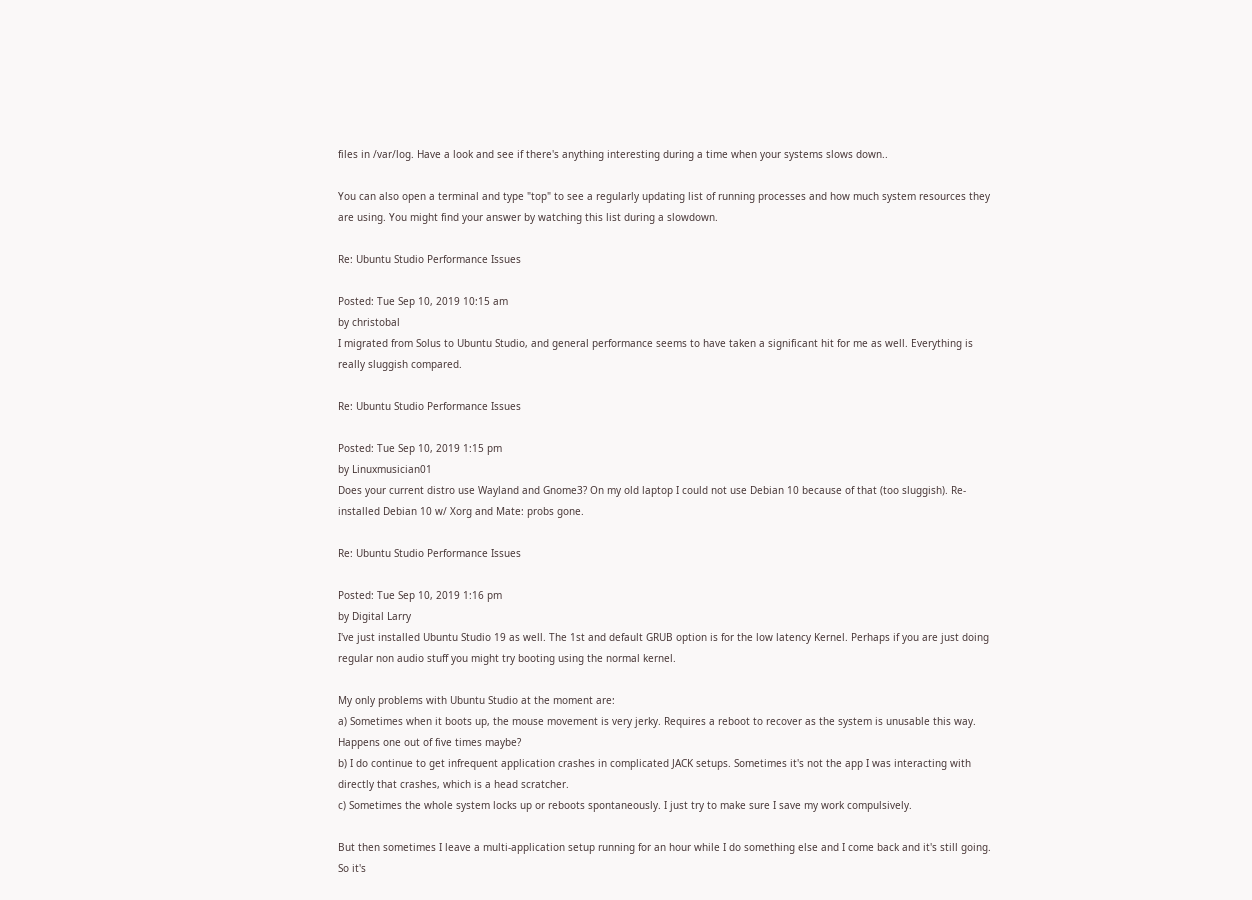files in /var/log. Have a look and see if there's anything interesting during a time when your systems slows down..

You can also open a terminal and type "top" to see a regularly updating list of running processes and how much system resources they are using. You might find your answer by watching this list during a slowdown.

Re: Ubuntu Studio Performance Issues

Posted: Tue Sep 10, 2019 10:15 am
by christobal
I migrated from Solus to Ubuntu Studio, and general performance seems to have taken a significant hit for me as well. Everything is really sluggish compared.

Re: Ubuntu Studio Performance Issues

Posted: Tue Sep 10, 2019 1:15 pm
by Linuxmusician01
Does your current distro use Wayland and Gnome3? On my old laptop I could not use Debian 10 because of that (too sluggish). Re-installed Debian 10 w/ Xorg and Mate: probs gone.

Re: Ubuntu Studio Performance Issues

Posted: Tue Sep 10, 2019 1:16 pm
by Digital Larry
I've just installed Ubuntu Studio 19 as well. The 1st and default GRUB option is for the low latency Kernel. Perhaps if you are just doing regular non audio stuff you might try booting using the normal kernel.

My only problems with Ubuntu Studio at the moment are:
a) Sometimes when it boots up, the mouse movement is very jerky. Requires a reboot to recover as the system is unusable this way. Happens one out of five times maybe?
b) I do continue to get infrequent application crashes in complicated JACK setups. Sometimes it's not the app I was interacting with directly that crashes, which is a head scratcher.
c) Sometimes the whole system locks up or reboots spontaneously. I just try to make sure I save my work compulsively.

But then sometimes I leave a multi-application setup running for an hour while I do something else and I come back and it's still going. So it's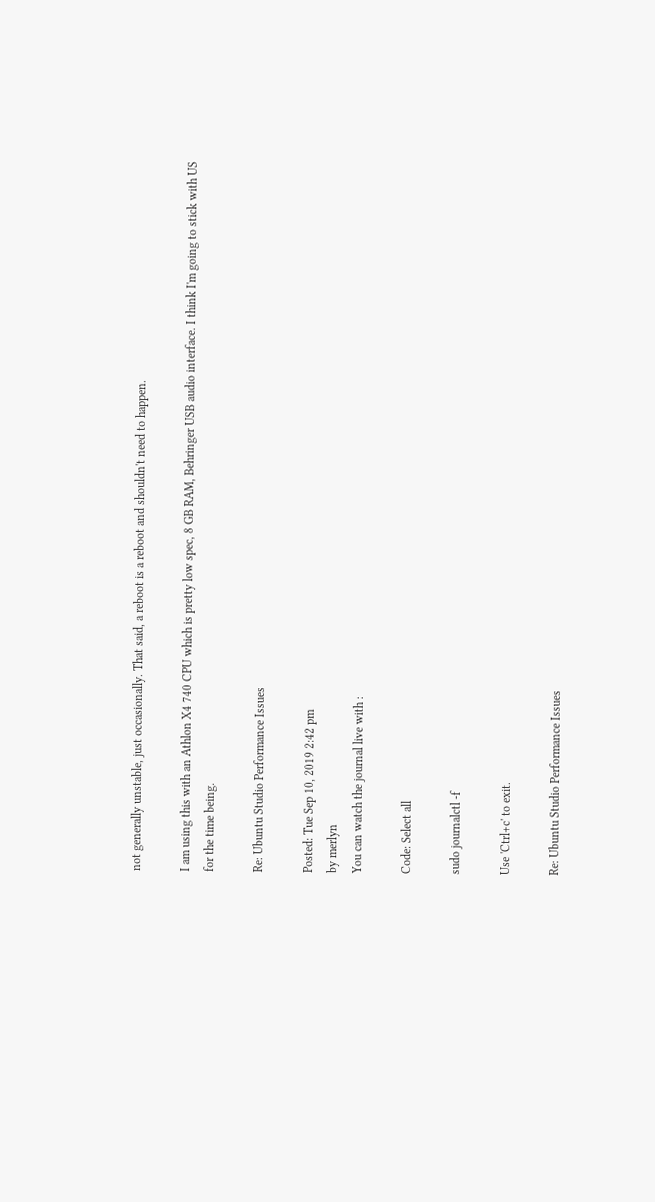not generally unstable, just occasionally. That said, a reboot is a reboot and shouldn't need to happen.

I am using this with an Athlon X4 740 CPU which is pretty low spec, 8 GB RAM, Behringer USB audio interface. I think I'm going to stick with US for the time being.

Re: Ubuntu Studio Performance Issues

Posted: Tue Sep 10, 2019 2:42 pm
by merlyn
You can watch the journal live with :

Code: Select all

sudo journalctl -f

Use 'Ctrl+c' to exit.

Re: Ubuntu Studio Performance Issues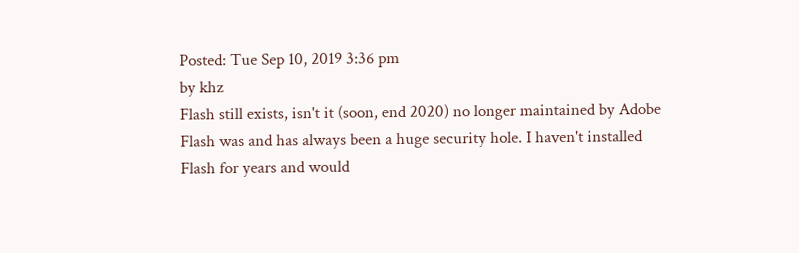Posted: Tue Sep 10, 2019 3:36 pm
by khz
Flash still exists, isn't it (soon, end 2020) no longer maintained by Adobe
Flash was and has always been a huge security hole. I haven't installed Flash for years and would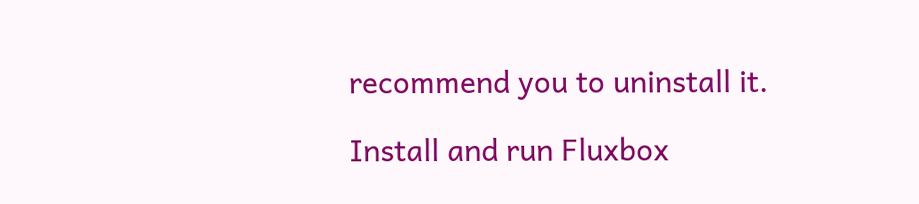recommend you to uninstall it.

Install and run Fluxbox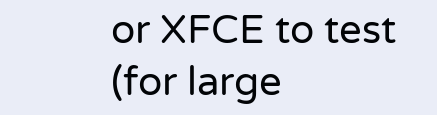or XFCE to test (for large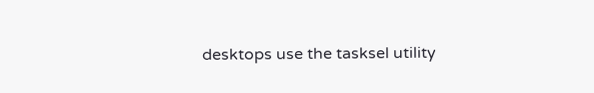desktops use the tasksel utility